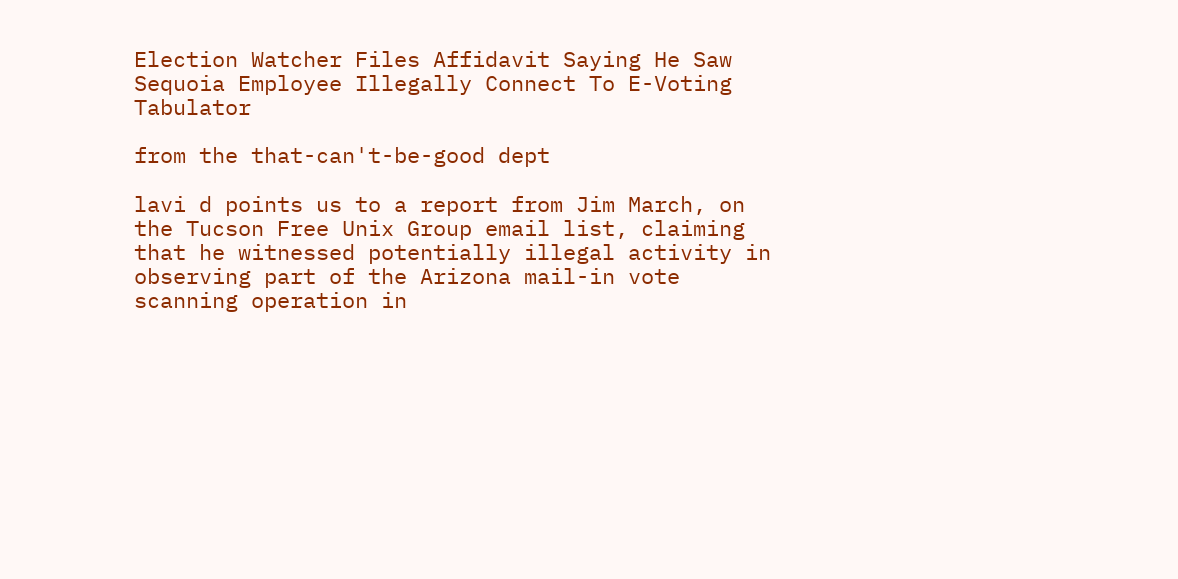Election Watcher Files Affidavit Saying He Saw Sequoia Employee Illegally Connect To E-Voting Tabulator

from the that-can't-be-good dept

lavi d points us to a report from Jim March, on the Tucson Free Unix Group email list, claiming that he witnessed potentially illegal activity in observing part of the Arizona mail-in vote scanning operation in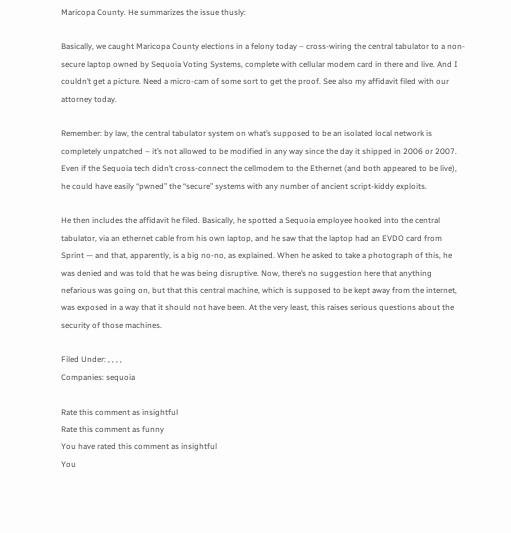Maricopa County. He summarizes the issue thusly:

Basically, we caught Maricopa County elections in a felony today – cross-wiring the central tabulator to a non-secure laptop owned by Sequoia Voting Systems, complete with cellular modem card in there and live. And I couldn’t get a picture. Need a micro-cam of some sort to get the proof. See also my affidavit filed with our attorney today.

Remember: by law, the central tabulator system on what’s supposed to be an isolated local network is completely unpatched – it’s not allowed to be modified in any way since the day it shipped in 2006 or 2007. Even if the Sequoia tech didn’t cross-connect the cellmodem to the Ethernet (and both appeared to be live), he could have easily “pwned” the “secure” systems with any number of ancient script-kiddy exploits.

He then includes the affidavit he filed. Basically, he spotted a Sequoia employee hooked into the central tabulator, via an ethernet cable from his own laptop, and he saw that the laptop had an EVDO card from Sprint — and that, apparently, is a big no-no, as explained. When he asked to take a photograph of this, he was denied and was told that he was being disruptive. Now, there’s no suggestion here that anything nefarious was going on, but that this central machine, which is supposed to be kept away from the internet, was exposed in a way that it should not have been. At the very least, this raises serious questions about the security of those machines.

Filed Under: , , , ,
Companies: sequoia

Rate this comment as insightful
Rate this comment as funny
You have rated this comment as insightful
You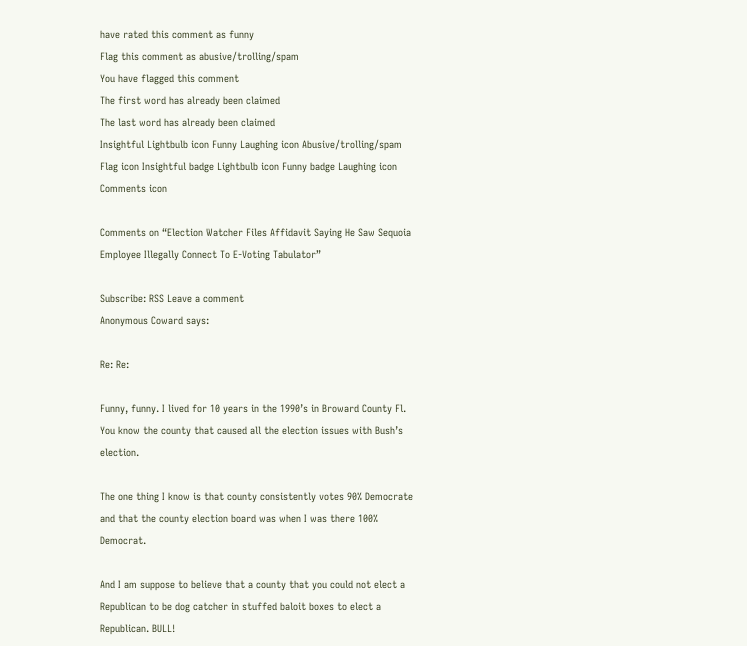have rated this comment as funny
Flag this comment as abusive/trolling/spam
You have flagged this comment
The first word has already been claimed
The last word has already been claimed
Insightful Lightbulb icon Funny Laughing icon Abusive/trolling/spam Flag icon Insightful badge Lightbulb icon Funny badge Laughing icon Comments icon

Comments on “Election Watcher Files Affidavit Saying He Saw Sequoia Employee Illegally Connect To E-Voting Tabulator”

Subscribe: RSS Leave a comment
Anonymous Coward says:

Re: Re:

Funny, funny. I lived for 10 years in the 1990’s in Broward County Fl. You know the county that caused all the election issues with Bush’s election.

The one thing I know is that county consistently votes 90% Democrate and that the county election board was when I was there 100% Democrat.

And I am suppose to believe that a county that you could not elect a Republican to be dog catcher in stuffed baloit boxes to elect a Republican. BULL!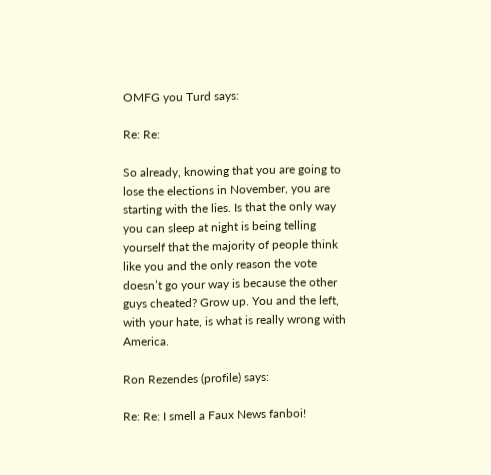OMFG you Turd says:

Re: Re:

So already, knowing that you are going to lose the elections in November, you are starting with the lies. Is that the only way you can sleep at night is being telling yourself that the majority of people think like you and the only reason the vote doesn’t go your way is because the other guys cheated? Grow up. You and the left, with your hate, is what is really wrong with America.

Ron Rezendes (profile) says:

Re: Re: I smell a Faux News fanboi!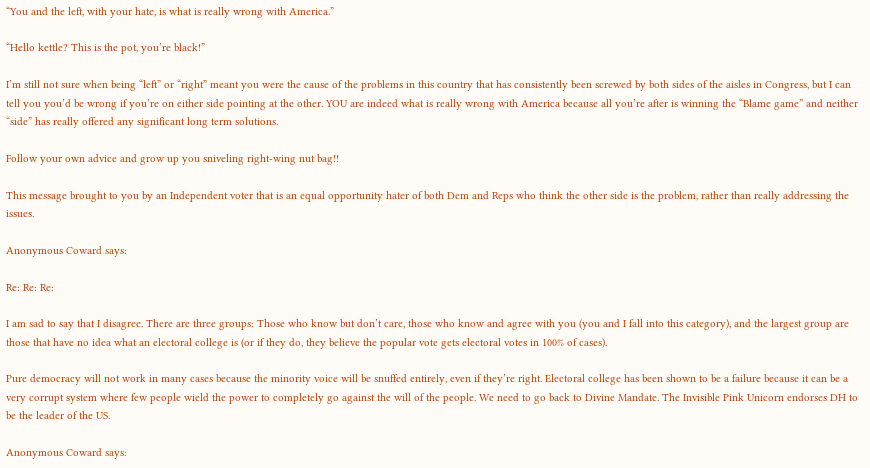“You and the left, with your hate, is what is really wrong with America.”

“Hello kettle? This is the pot, you’re black!”

I’m still not sure when being “left” or “right” meant you were the cause of the problems in this country that has consistently been screwed by both sides of the aisles in Congress, but I can tell you you’d be wrong if you’re on either side pointing at the other. YOU are indeed what is really wrong with America because all you’re after is winning the “Blame game” and neither “side” has really offered any significant long term solutions.

Follow your own advice and grow up you sniveling right-wing nut bag!!

This message brought to you by an Independent voter that is an equal opportunity hater of both Dem and Reps who think the other side is the problem, rather than really addressing the issues.

Anonymous Coward says:

Re: Re: Re:

I am sad to say that I disagree. There are three groups: Those who know but don’t care, those who know and agree with you (you and I fall into this category), and the largest group are those that have no idea what an electoral college is (or if they do, they believe the popular vote gets electoral votes in 100% of cases).

Pure democracy will not work in many cases because the minority voice will be snuffed entirely, even if they’re right. Electoral college has been shown to be a failure because it can be a very corrupt system where few people wield the power to completely go against the will of the people. We need to go back to Divine Mandate. The Invisible Pink Unicorn endorses DH to be the leader of the US.

Anonymous Coward says: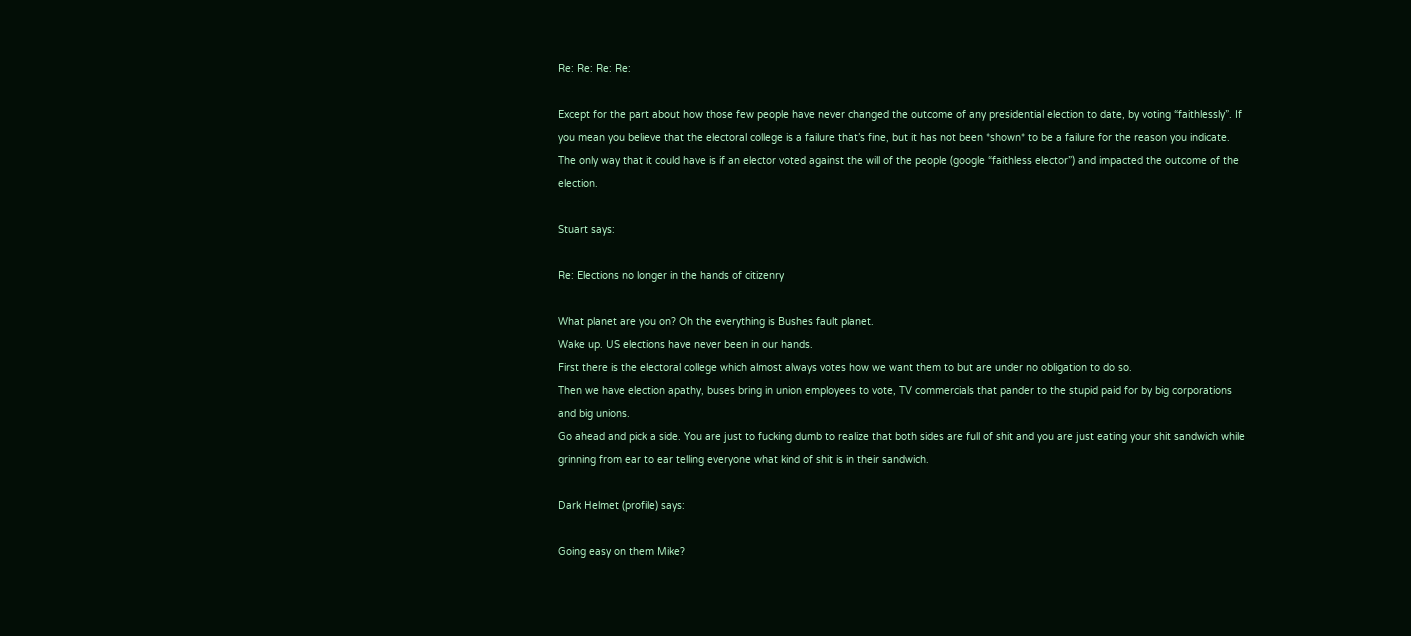Re: Re: Re: Re:

Except for the part about how those few people have never changed the outcome of any presidential election to date, by voting “faithlessly”. If you mean you believe that the electoral college is a failure that’s fine, but it has not been *shown* to be a failure for the reason you indicate. The only way that it could have is if an elector voted against the will of the people (google “faithless elector”) and impacted the outcome of the election.

Stuart says:

Re: Elections no longer in the hands of citizenry

What planet are you on? Oh the everything is Bushes fault planet.
Wake up. US elections have never been in our hands.
First there is the electoral college which almost always votes how we want them to but are under no obligation to do so.
Then we have election apathy, buses bring in union employees to vote, TV commercials that pander to the stupid paid for by big corporations and big unions.
Go ahead and pick a side. You are just to fucking dumb to realize that both sides are full of shit and you are just eating your shit sandwich while grinning from ear to ear telling everyone what kind of shit is in their sandwich.

Dark Helmet (profile) says:

Going easy on them Mike?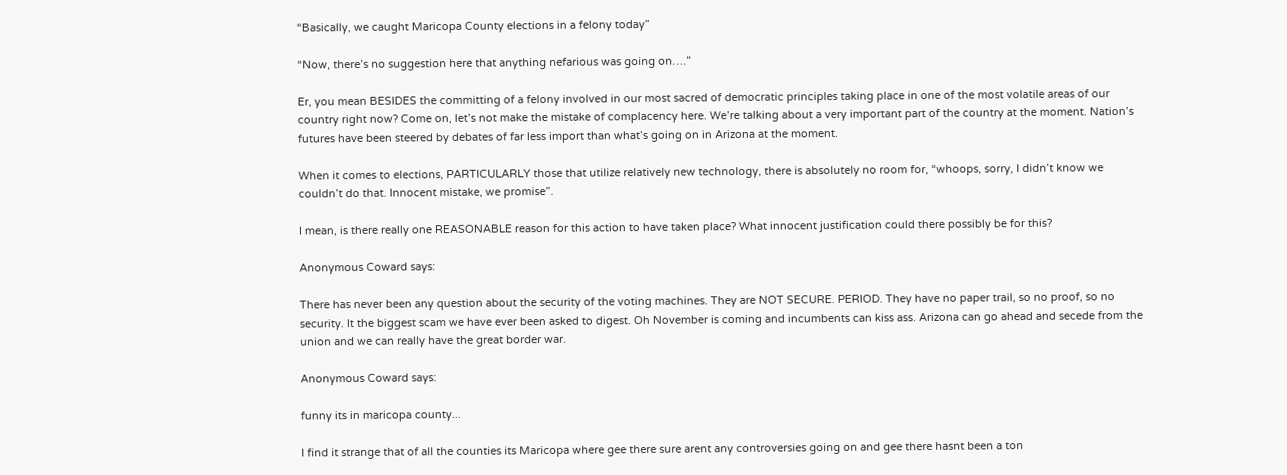“Basically, we caught Maricopa County elections in a felony today”

“Now, there’s no suggestion here that anything nefarious was going on….”

Er, you mean BESIDES the committing of a felony involved in our most sacred of democratic principles taking place in one of the most volatile areas of our country right now? Come on, let’s not make the mistake of complacency here. We’re talking about a very important part of the country at the moment. Nation’s futures have been steered by debates of far less import than what’s going on in Arizona at the moment.

When it comes to elections, PARTICULARLY those that utilize relatively new technology, there is absolutely no room for, “whoops, sorry, I didn’t know we couldn’t do that. Innocent mistake, we promise”.

I mean, is there really one REASONABLE reason for this action to have taken place? What innocent justification could there possibly be for this?

Anonymous Coward says:

There has never been any question about the security of the voting machines. They are NOT SECURE. PERIOD. They have no paper trail, so no proof, so no security. It the biggest scam we have ever been asked to digest. Oh November is coming and incumbents can kiss ass. Arizona can go ahead and secede from the union and we can really have the great border war.

Anonymous Coward says:

funny its in maricopa county...

I find it strange that of all the counties its Maricopa where gee there sure arent any controversies going on and gee there hasnt been a ton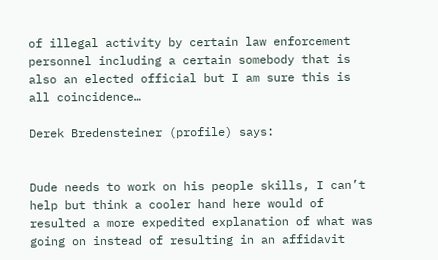of illegal activity by certain law enforcement personnel including a certain somebody that is also an elected official but I am sure this is all coincidence…

Derek Bredensteiner (profile) says:


Dude needs to work on his people skills, I can’t help but think a cooler hand here would of resulted a more expedited explanation of what was going on instead of resulting in an affidavit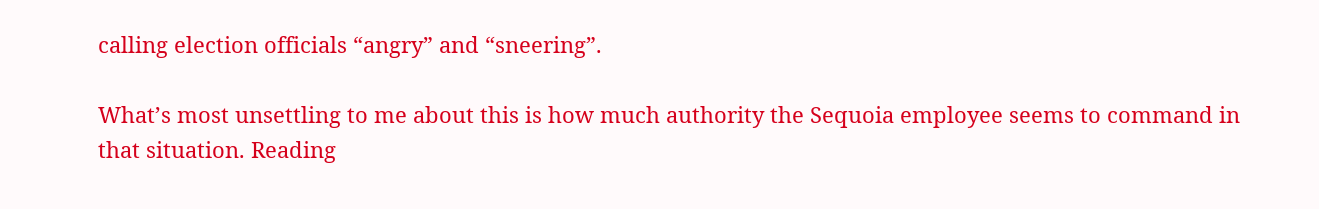calling election officials “angry” and “sneering”.

What’s most unsettling to me about this is how much authority the Sequoia employee seems to command in that situation. Reading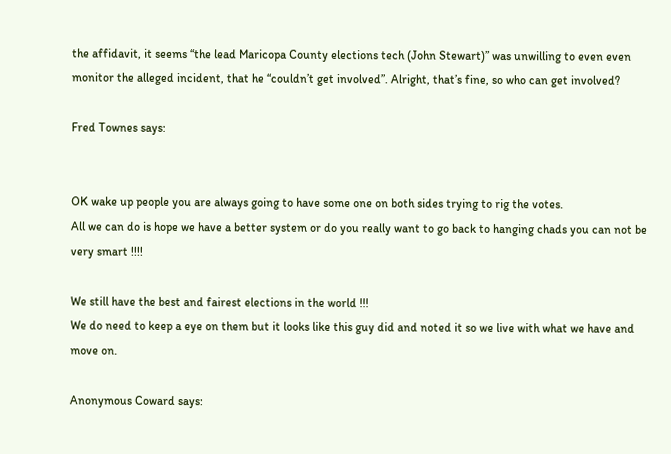the affidavit, it seems “the lead Maricopa County elections tech (John Stewart)” was unwilling to even even monitor the alleged incident, that he “couldn’t get involved”. Alright, that’s fine, so who can get involved?

Fred Townes says:


OK wake up people you are always going to have some one on both sides trying to rig the votes.
All we can do is hope we have a better system or do you really want to go back to hanging chads you can not be very smart !!!!

We still have the best and fairest elections in the world !!!
We do need to keep a eye on them but it looks like this guy did and noted it so we live with what we have and move on.

Anonymous Coward says: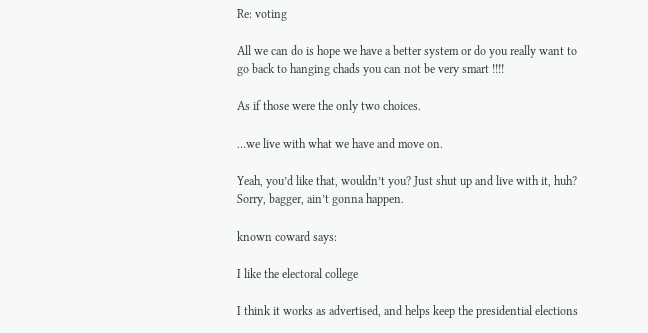Re: voting

All we can do is hope we have a better system or do you really want to go back to hanging chads you can not be very smart !!!!

As if those were the only two choices.

…we live with what we have and move on.

Yeah, you’d like that, wouldn’t you? Just shut up and live with it, huh? Sorry, bagger, ain’t gonna happen.

known coward says:

I like the electoral college

I think it works as advertised, and helps keep the presidential elections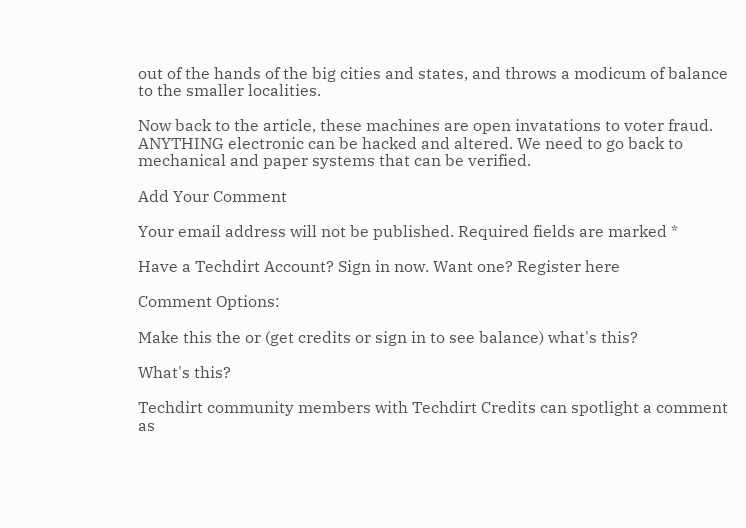out of the hands of the big cities and states, and throws a modicum of balance to the smaller localities.

Now back to the article, these machines are open invatations to voter fraud. ANYTHING electronic can be hacked and altered. We need to go back to mechanical and paper systems that can be verified.

Add Your Comment

Your email address will not be published. Required fields are marked *

Have a Techdirt Account? Sign in now. Want one? Register here

Comment Options:

Make this the or (get credits or sign in to see balance) what's this?

What's this?

Techdirt community members with Techdirt Credits can spotlight a comment as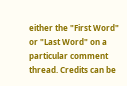either the "First Word" or "Last Word" on a particular comment thread. Credits can be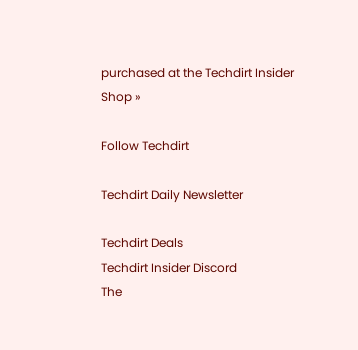purchased at the Techdirt Insider Shop »

Follow Techdirt

Techdirt Daily Newsletter

Techdirt Deals
Techdirt Insider Discord
The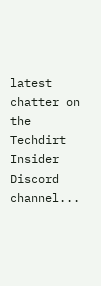latest chatter on the Techdirt Insider Discord channel...